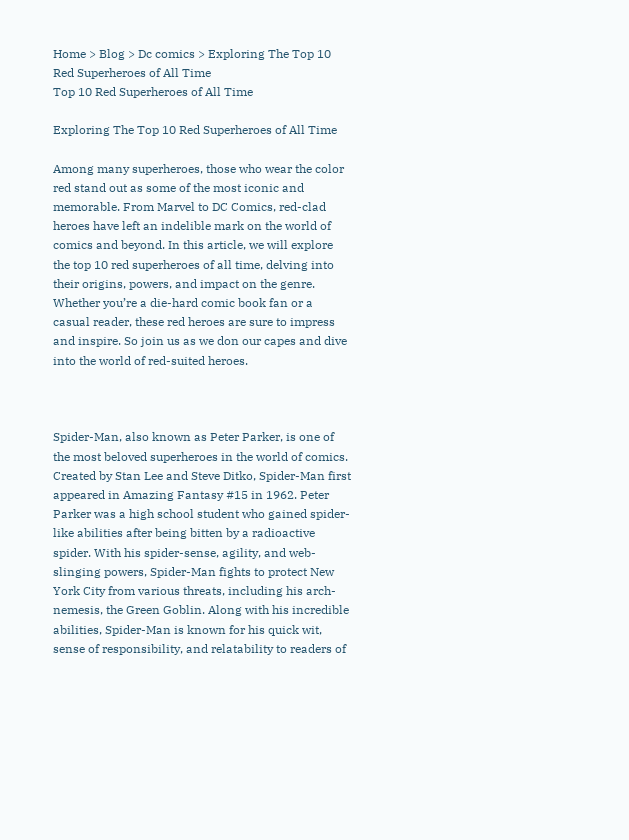Home > Blog > Dc comics > Exploring The Top 10 Red Superheroes of All Time
Top 10 Red Superheroes of All Time

Exploring The Top 10 Red Superheroes of All Time

Among many superheroes, those who wear the color red stand out as some of the most iconic and memorable. From Marvel to DC Comics, red-clad heroes have left an indelible mark on the world of comics and beyond. In this article, we will explore the top 10 red superheroes of all time, delving into their origins, powers, and impact on the genre. Whether you’re a die-hard comic book fan or a casual reader, these red heroes are sure to impress and inspire. So join us as we don our capes and dive into the world of red-suited heroes.



Spider-Man, also known as Peter Parker, is one of the most beloved superheroes in the world of comics. Created by Stan Lee and Steve Ditko, Spider-Man first appeared in Amazing Fantasy #15 in 1962. Peter Parker was a high school student who gained spider-like abilities after being bitten by a radioactive spider. With his spider-sense, agility, and web-slinging powers, Spider-Man fights to protect New York City from various threats, including his arch-nemesis, the Green Goblin. Along with his incredible abilities, Spider-Man is known for his quick wit, sense of responsibility, and relatability to readers of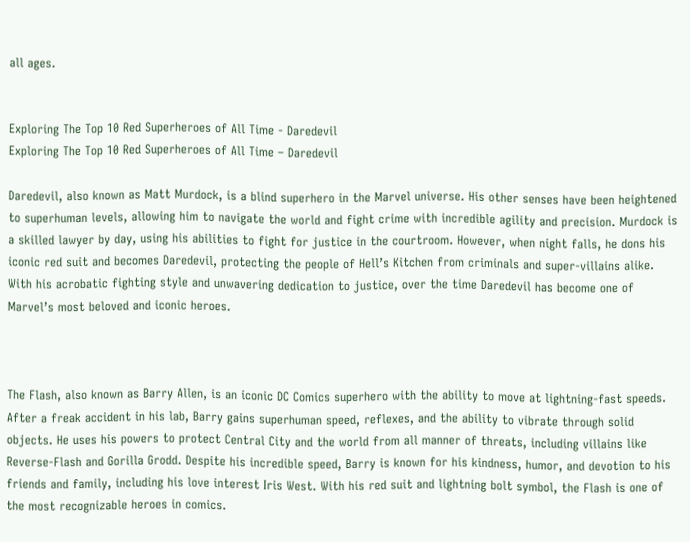all ages.


Exploring The Top 10 Red Superheroes of All Time - Daredevil
Exploring The Top 10 Red Superheroes of All Time – Daredevil

Daredevil, also known as Matt Murdock, is a blind superhero in the Marvel universe. His other senses have been heightened to superhuman levels, allowing him to navigate the world and fight crime with incredible agility and precision. Murdock is a skilled lawyer by day, using his abilities to fight for justice in the courtroom. However, when night falls, he dons his iconic red suit and becomes Daredevil, protecting the people of Hell’s Kitchen from criminals and super-villains alike. With his acrobatic fighting style and unwavering dedication to justice, over the time Daredevil has become one of Marvel’s most beloved and iconic heroes.



The Flash, also known as Barry Allen, is an iconic DC Comics superhero with the ability to move at lightning-fast speeds. After a freak accident in his lab, Barry gains superhuman speed, reflexes, and the ability to vibrate through solid objects. He uses his powers to protect Central City and the world from all manner of threats, including villains like Reverse-Flash and Gorilla Grodd. Despite his incredible speed, Barry is known for his kindness, humor, and devotion to his friends and family, including his love interest Iris West. With his red suit and lightning bolt symbol, the Flash is one of the most recognizable heroes in comics.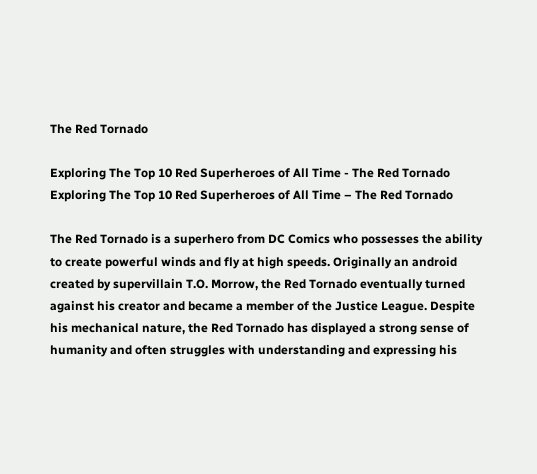The Red Tornado

Exploring The Top 10 Red Superheroes of All Time - The Red Tornado
Exploring The Top 10 Red Superheroes of All Time – The Red Tornado

The Red Tornado is a superhero from DC Comics who possesses the ability to create powerful winds and fly at high speeds. Originally an android created by supervillain T.O. Morrow, the Red Tornado eventually turned against his creator and became a member of the Justice League. Despite his mechanical nature, the Red Tornado has displayed a strong sense of humanity and often struggles with understanding and expressing his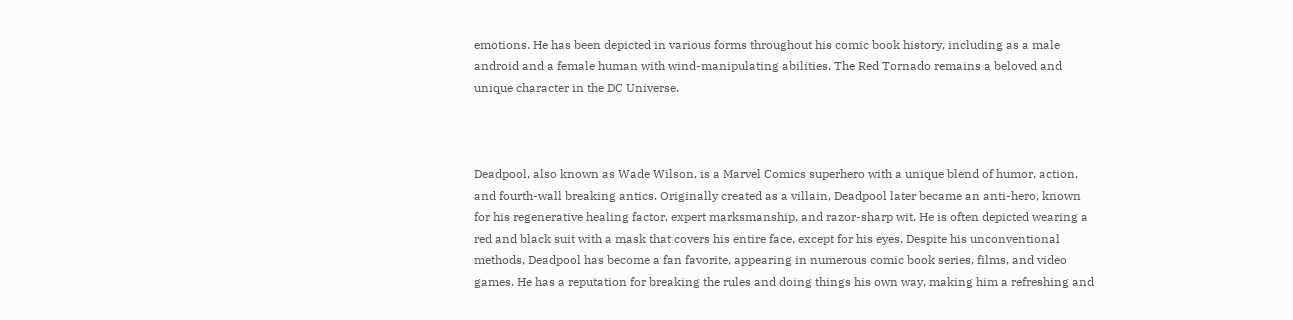emotions. He has been depicted in various forms throughout his comic book history, including as a male android and a female human with wind-manipulating abilities. The Red Tornado remains a beloved and unique character in the DC Universe.



Deadpool, also known as Wade Wilson, is a Marvel Comics superhero with a unique blend of humor, action, and fourth-wall breaking antics. Originally created as a villain, Deadpool later became an anti-hero, known for his regenerative healing factor, expert marksmanship, and razor-sharp wit. He is often depicted wearing a red and black suit with a mask that covers his entire face, except for his eyes. Despite his unconventional methods, Deadpool has become a fan favorite, appearing in numerous comic book series, films, and video games. He has a reputation for breaking the rules and doing things his own way, making him a refreshing and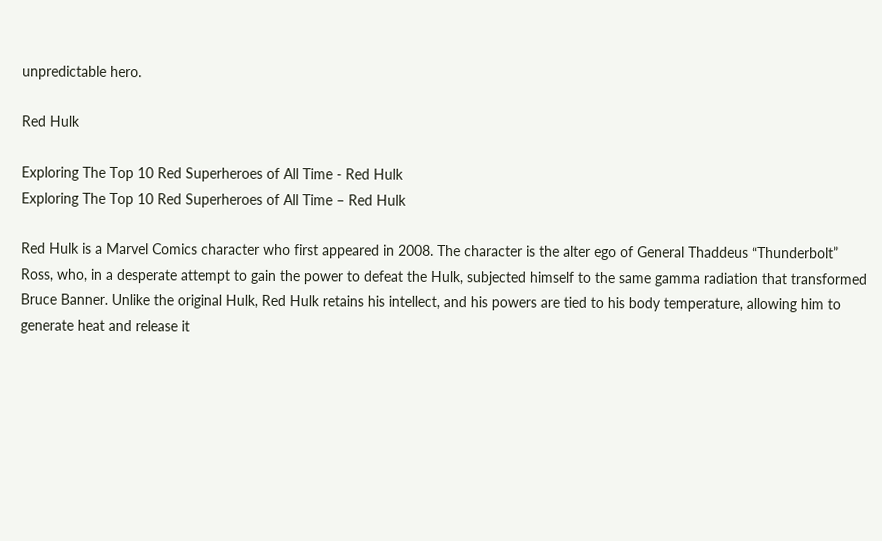unpredictable hero.

Red Hulk

Exploring The Top 10 Red Superheroes of All Time - Red Hulk
Exploring The Top 10 Red Superheroes of All Time – Red Hulk

Red Hulk is a Marvel Comics character who first appeared in 2008. The character is the alter ego of General Thaddeus “Thunderbolt” Ross, who, in a desperate attempt to gain the power to defeat the Hulk, subjected himself to the same gamma radiation that transformed Bruce Banner. Unlike the original Hulk, Red Hulk retains his intellect, and his powers are tied to his body temperature, allowing him to generate heat and release it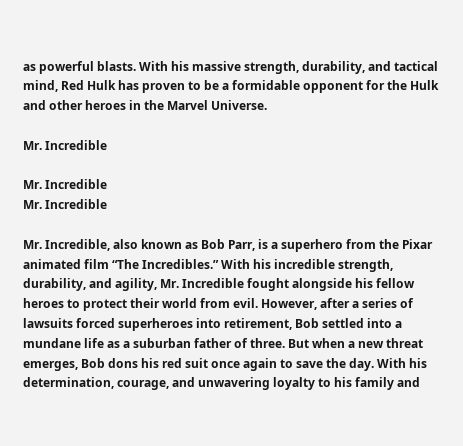as powerful blasts. With his massive strength, durability, and tactical mind, Red Hulk has proven to be a formidable opponent for the Hulk and other heroes in the Marvel Universe.

Mr. Incredible

Mr. Incredible
Mr. Incredible

Mr. Incredible, also known as Bob Parr, is a superhero from the Pixar animated film “The Incredibles.” With his incredible strength, durability, and agility, Mr. Incredible fought alongside his fellow heroes to protect their world from evil. However, after a series of lawsuits forced superheroes into retirement, Bob settled into a mundane life as a suburban father of three. But when a new threat emerges, Bob dons his red suit once again to save the day. With his determination, courage, and unwavering loyalty to his family and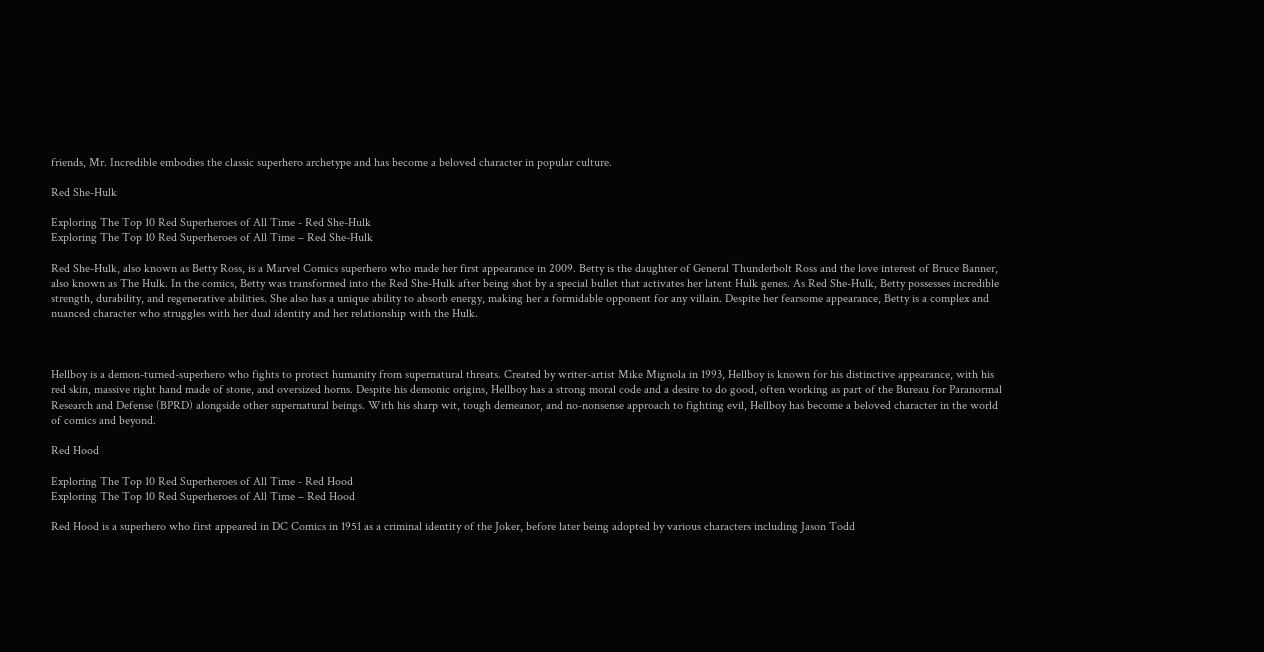friends, Mr. Incredible embodies the classic superhero archetype and has become a beloved character in popular culture.

Red She-Hulk

Exploring The Top 10 Red Superheroes of All Time - Red She-Hulk
Exploring The Top 10 Red Superheroes of All Time – Red She-Hulk

Red She-Hulk, also known as Betty Ross, is a Marvel Comics superhero who made her first appearance in 2009. Betty is the daughter of General Thunderbolt Ross and the love interest of Bruce Banner, also known as The Hulk. In the comics, Betty was transformed into the Red She-Hulk after being shot by a special bullet that activates her latent Hulk genes. As Red She-Hulk, Betty possesses incredible strength, durability, and regenerative abilities. She also has a unique ability to absorb energy, making her a formidable opponent for any villain. Despite her fearsome appearance, Betty is a complex and nuanced character who struggles with her dual identity and her relationship with the Hulk.



Hellboy is a demon-turned-superhero who fights to protect humanity from supernatural threats. Created by writer-artist Mike Mignola in 1993, Hellboy is known for his distinctive appearance, with his red skin, massive right hand made of stone, and oversized horns. Despite his demonic origins, Hellboy has a strong moral code and a desire to do good, often working as part of the Bureau for Paranormal Research and Defense (BPRD) alongside other supernatural beings. With his sharp wit, tough demeanor, and no-nonsense approach to fighting evil, Hellboy has become a beloved character in the world of comics and beyond.

Red Hood

Exploring The Top 10 Red Superheroes of All Time - Red Hood
Exploring The Top 10 Red Superheroes of All Time – Red Hood

Red Hood is a superhero who first appeared in DC Comics in 1951 as a criminal identity of the Joker, before later being adopted by various characters including Jason Todd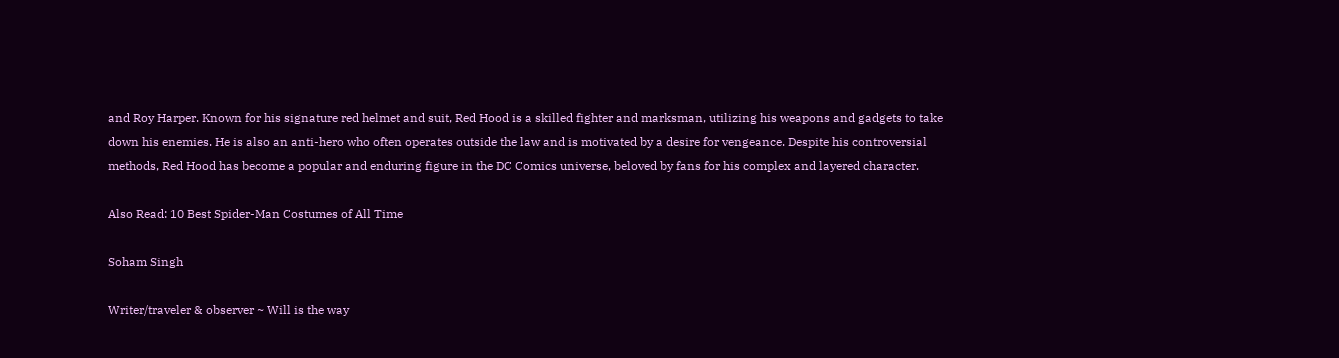and Roy Harper. Known for his signature red helmet and suit, Red Hood is a skilled fighter and marksman, utilizing his weapons and gadgets to take down his enemies. He is also an anti-hero who often operates outside the law and is motivated by a desire for vengeance. Despite his controversial methods, Red Hood has become a popular and enduring figure in the DC Comics universe, beloved by fans for his complex and layered character.

Also Read: 10 Best Spider-Man Costumes of All Time

Soham Singh

Writer/traveler & observer ~ Will is the way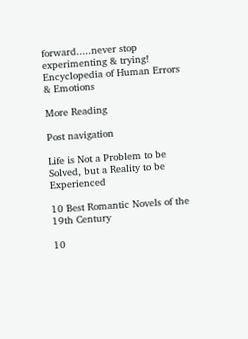forward.....never stop experimenting & trying! Encyclopedia of Human Errors & Emotions

More Reading

Post navigation

Life is Not a Problem to be Solved, but a Reality to be Experienced

10 Best Romantic Novels of the 19th Century

10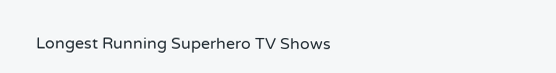Longest Running Superhero TV Shows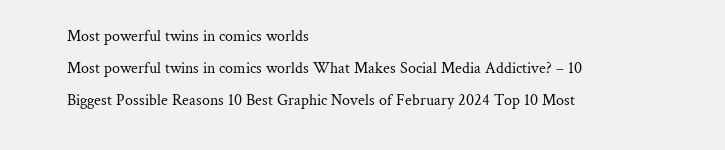Most powerful twins in comics worlds
Most powerful twins in comics worlds What Makes Social Media Addictive? – 10 Biggest Possible Reasons 10 Best Graphic Novels of February 2024 Top 10 Most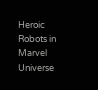Heroic Robots in Marvel Universe